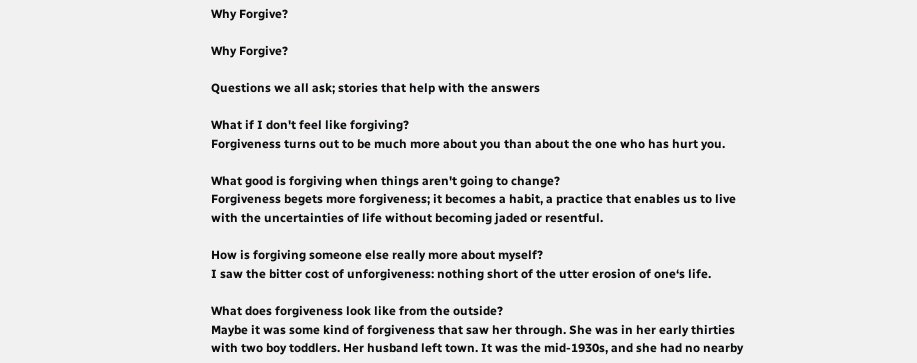Why Forgive?

Why Forgive?

Questions we all ask; stories that help with the answers

What if I don't feel like forgiving?
Forgiveness turns out to be much more about you than about the one who has hurt you.

What good is forgiving when things aren't going to change?
Forgiveness begets more forgiveness; it becomes a habit, a practice that enables us to live with the uncertainties of life without becoming jaded or resentful.

How is forgiving someone else really more about myself?
I saw the bitter cost of unforgiveness: nothing short of the utter erosion of one‘s life.

What does forgiveness look like from the outside?
Maybe it was some kind of forgiveness that saw her through. She was in her early thirties with two boy toddlers. Her husband left town. It was the mid-1930s, and she had no nearby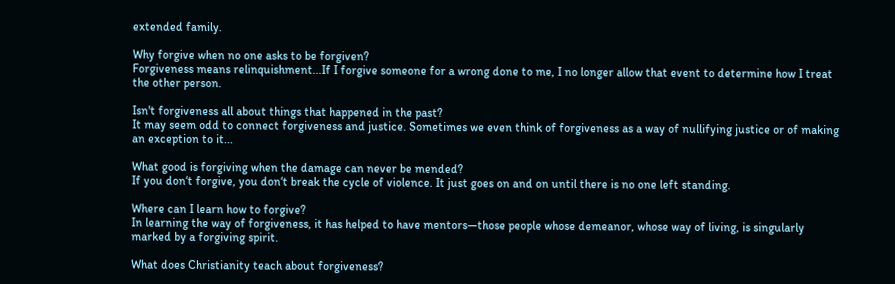extended family.

Why forgive when no one asks to be forgiven?
Forgiveness means relinquishment...If I forgive someone for a wrong done to me, I no longer allow that event to determine how I treat the other person.

Isn't forgiveness all about things that happened in the past?
It may seem odd to connect forgiveness and justice. Sometimes we even think of forgiveness as a way of nullifying justice or of making an exception to it...

What good is forgiving when the damage can never be mended?
If you don‘t forgive, you don‘t break the cycle of violence. It just goes on and on until there is no one left standing.

Where can I learn how to forgive?
In learning the way of forgiveness, it has helped to have mentors—those people whose demeanor, whose way of living, is singularly marked by a forgiving spirit.

What does Christianity teach about forgiveness?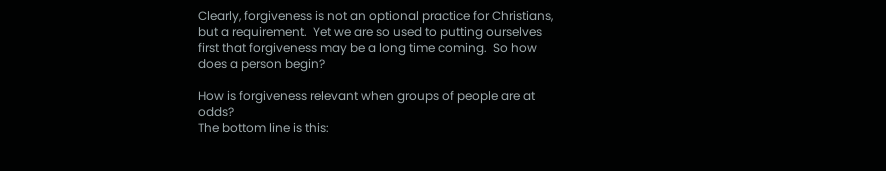Clearly, forgiveness is not an optional practice for Christians, but a requirement.  Yet we are so used to putting ourselves first that forgiveness may be a long time coming.  So how does a person begin?

How is forgiveness relevant when groups of people are at odds?
The bottom line is this: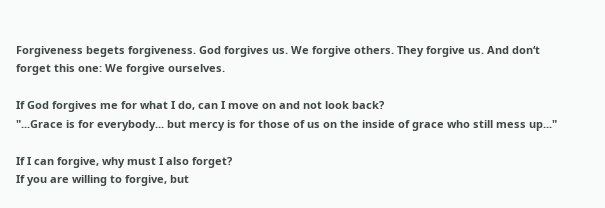Forgiveness begets forgiveness. God forgives us. We forgive others. They forgive us. And don‘t forget this one: We forgive ourselves.

If God forgives me for what I do, can I move on and not look back?
"...Grace is for everybody... but mercy is for those of us on the inside of grace who still mess up..."

If I can forgive, why must I also forget?
If you are willing to forgive, but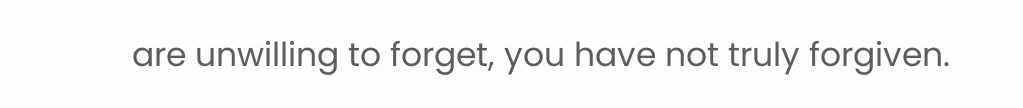are unwilling to forget, you have not truly forgiven.